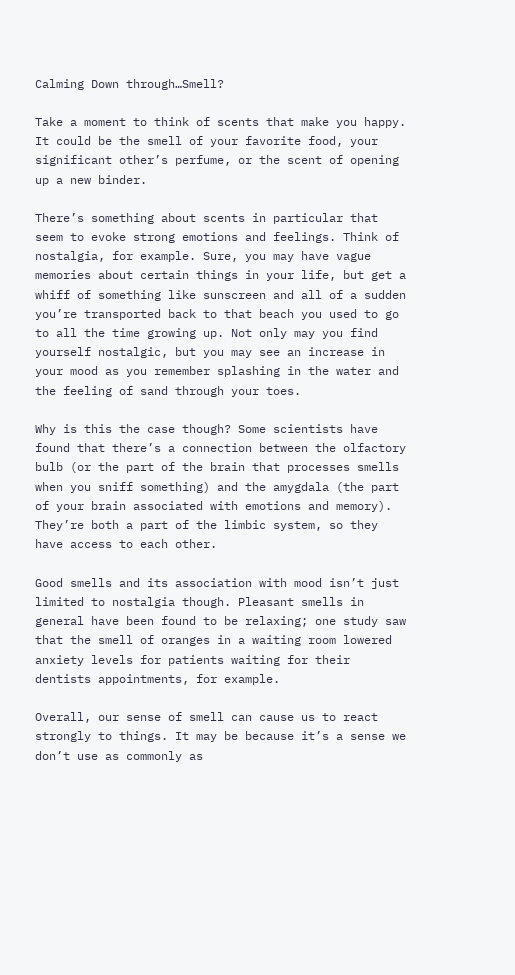Calming Down through…Smell?

Take a moment to think of scents that make you happy. It could be the smell of your favorite food, your significant other’s perfume, or the scent of opening up a new binder.

There’s something about scents in particular that seem to evoke strong emotions and feelings. Think of nostalgia, for example. Sure, you may have vague memories about certain things in your life, but get a whiff of something like sunscreen and all of a sudden you’re transported back to that beach you used to go to all the time growing up. Not only may you find yourself nostalgic, but you may see an increase in your mood as you remember splashing in the water and the feeling of sand through your toes.

Why is this the case though? Some scientists have found that there’s a connection between the olfactory bulb (or the part of the brain that processes smells when you sniff something) and the amygdala (the part of your brain associated with emotions and memory). They’re both a part of the limbic system, so they have access to each other.

Good smells and its association with mood isn’t just limited to nostalgia though. Pleasant smells in general have been found to be relaxing; one study saw that the smell of oranges in a waiting room lowered anxiety levels for patients waiting for their dentists appointments, for example.

Overall, our sense of smell can cause us to react strongly to things. It may be because it’s a sense we don’t use as commonly as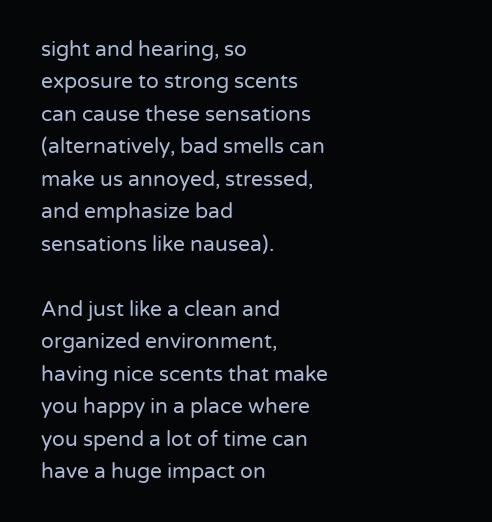sight and hearing, so exposure to strong scents can cause these sensations (alternatively, bad smells can make us annoyed, stressed, and emphasize bad sensations like nausea).

And just like a clean and organized environment, having nice scents that make you happy in a place where you spend a lot of time can have a huge impact on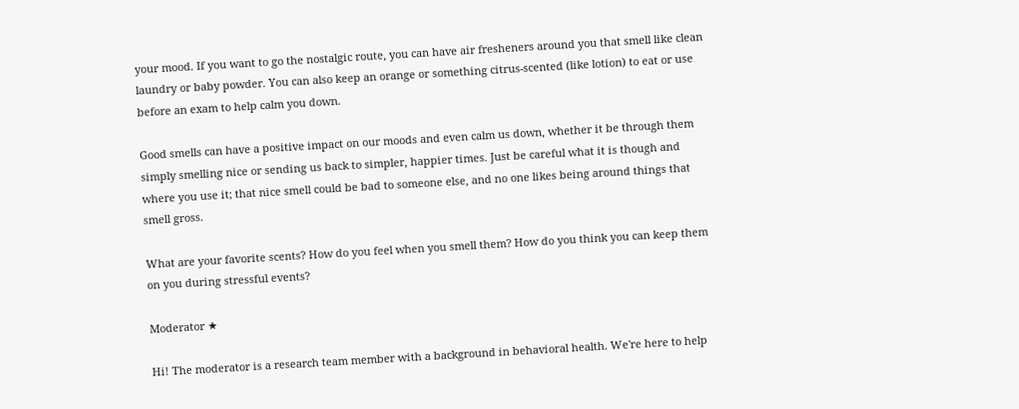your mood. If you want to go the nostalgic route, you can have air fresheners around you that smell like clean laundry or baby powder. You can also keep an orange or something citrus-scented (like lotion) to eat or use before an exam to help calm you down.

Good smells can have a positive impact on our moods and even calm us down, whether it be through them simply smelling nice or sending us back to simpler, happier times. Just be careful what it is though and where you use it; that nice smell could be bad to someone else, and no one likes being around things that smell gross.

What are your favorite scents? How do you feel when you smell them? How do you think you can keep them on you during stressful events?

Moderator ★

Hi! The moderator is a research team member with a background in behavioral health. We're here to help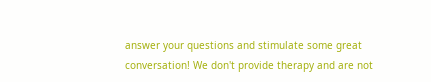answer your questions and stimulate some great conversation! We don't provide therapy and are not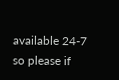available 24-7 so please if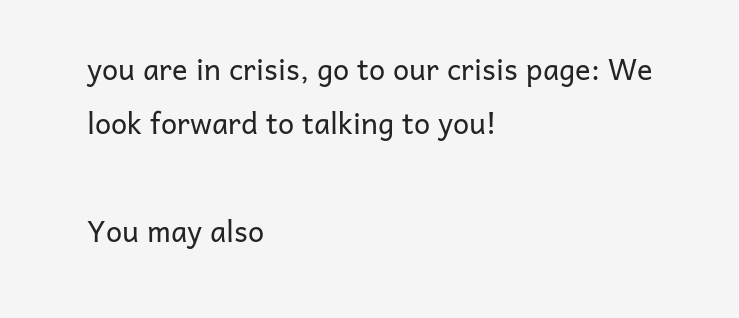you are in crisis, go to our crisis page: We look forward to talking to you!

You may also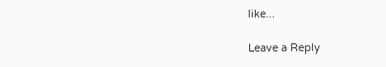like...

Leave a Reply